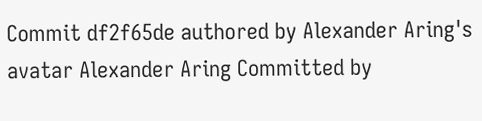Commit df2f65de authored by Alexander Aring's avatar Alexander Aring Committed by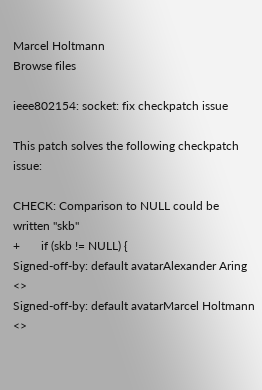Marcel Holtmann
Browse files

ieee802154: socket: fix checkpatch issue

This patch solves the following checkpatch issue:

CHECK: Comparison to NULL could be written "skb"
+       if (skb != NULL) {
Signed-off-by: default avatarAlexander Aring <>
Signed-off-by: default avatarMarcel Holtmann <>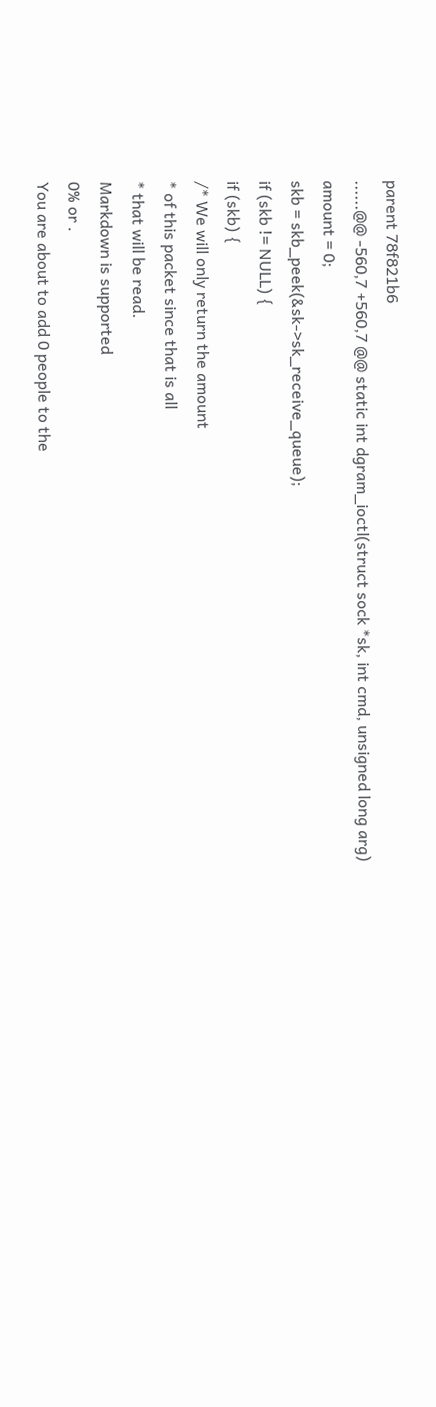parent 78f821b6
......@@ -560,7 +560,7 @@ static int dgram_ioctl(struct sock *sk, int cmd, unsigned long arg)
amount = 0;
skb = skb_peek(&sk->sk_receive_queue);
if (skb != NULL) {
if (skb) {
/* We will only return the amount
* of this packet since that is all
* that will be read.
Markdown is supported
0% or .
You are about to add 0 people to the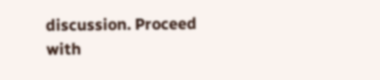discussion. Proceed with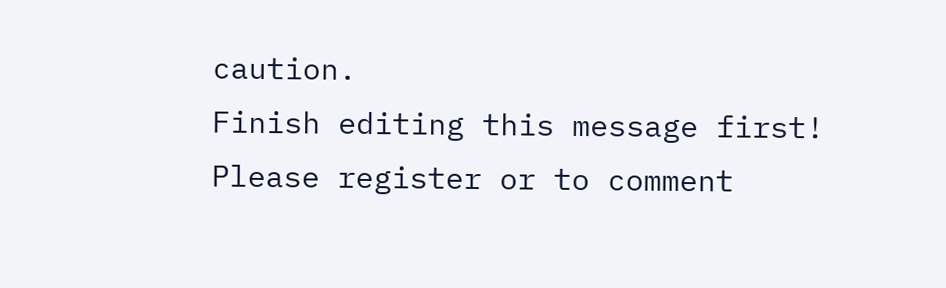caution.
Finish editing this message first!
Please register or to comment